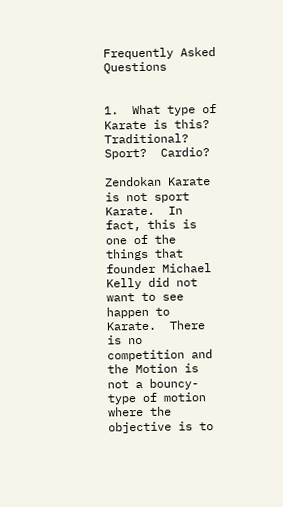Frequently Asked Questions


1.  What type of Karate is this? Traditional?  Sport?  Cardio?

Zendokan Karate is not sport Karate.  In fact, this is one of the things that founder Michael Kelly did not want to see happen to Karate.  There is no competition and the Motion is not a bouncy-type of motion where the objective is to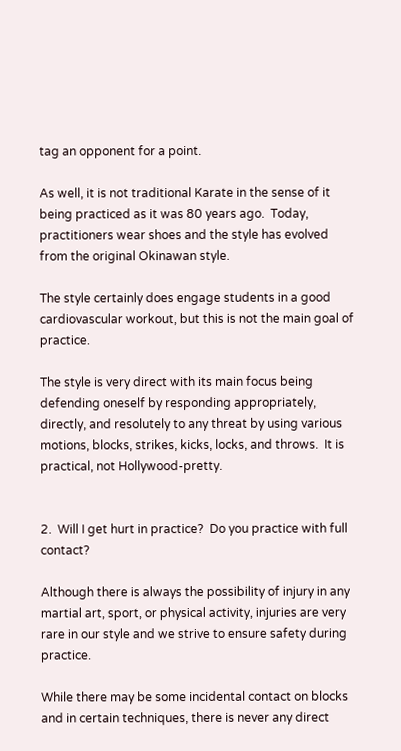tag an opponent for a point.

As well, it is not traditional Karate in the sense of it being practiced as it was 80 years ago.  Today, practitioners wear shoes and the style has evolved from the original Okinawan style.

The style certainly does engage students in a good cardiovascular workout, but this is not the main goal of practice.

The style is very direct with its main focus being defending oneself by responding appropriately, directly, and resolutely to any threat by using various motions, blocks, strikes, kicks, locks, and throws.  It is practical, not Hollywood-pretty.


2.  Will I get hurt in practice?  Do you practice with full contact?

Although there is always the possibility of injury in any martial art, sport, or physical activity, injuries are very rare in our style and we strive to ensure safety during practice.

While there may be some incidental contact on blocks and in certain techniques, there is never any direct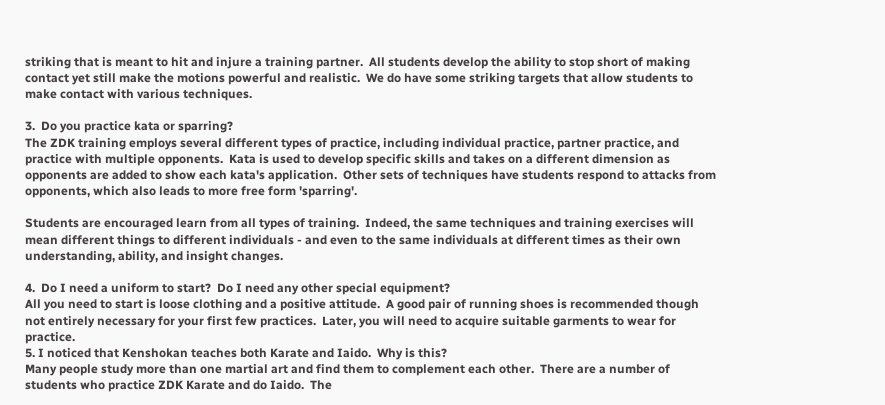striking that is meant to hit and injure a training partner.  All students develop the ability to stop short of making contact yet still make the motions powerful and realistic.  We do have some striking targets that allow students to make contact with various techniques.

3.  Do you practice kata or sparring?
The ZDK training employs several different types of practice, including individual practice, partner practice, and practice with multiple opponents.  Kata is used to develop specific skills and takes on a different dimension as opponents are added to show each kata's application.  Other sets of techniques have students respond to attacks from opponents, which also leads to more free form 'sparring'.

Students are encouraged learn from all types of training.  Indeed, the same techniques and training exercises will mean different things to different individuals - and even to the same individuals at different times as their own understanding, ability, and insight changes.

4.  Do I need a uniform to start?  Do I need any other special equipment?
All you need to start is loose clothing and a positive attitude.  A good pair of running shoes is recommended though not entirely necessary for your first few practices.  Later, you will need to acquire suitable garments to wear for practice.
5. I noticed that Kenshokan teaches both Karate and Iaido.  Why is this?
Many people study more than one martial art and find them to complement each other.  There are a number of students who practice ZDK Karate and do Iaido.  The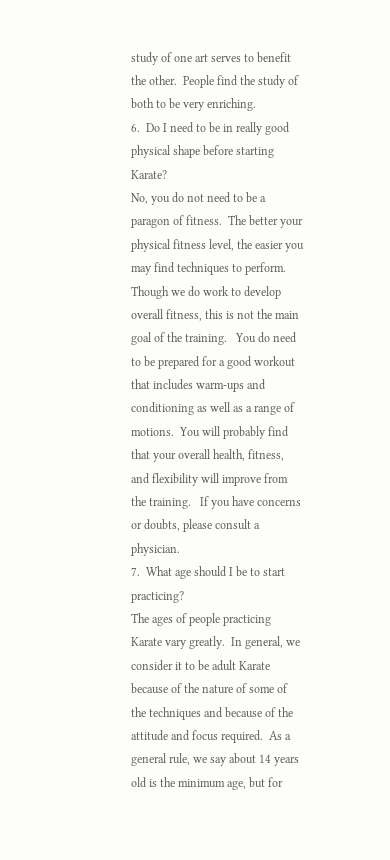study of one art serves to benefit the other.  People find the study of both to be very enriching.
6.  Do I need to be in really good physical shape before starting Karate?
No, you do not need to be a paragon of fitness.  The better your physical fitness level, the easier you may find techniques to perform.  Though we do work to develop overall fitness, this is not the main goal of the training.   You do need to be prepared for a good workout that includes warm-ups and conditioning as well as a range of motions.  You will probably find that your overall health, fitness, and flexibility will improve from the training.   If you have concerns or doubts, please consult a physician.
7.  What age should I be to start practicing?
The ages of people practicing Karate vary greatly.  In general, we consider it to be adult Karate because of the nature of some of the techniques and because of the attitude and focus required.  As a general rule, we say about 14 years old is the minimum age, but for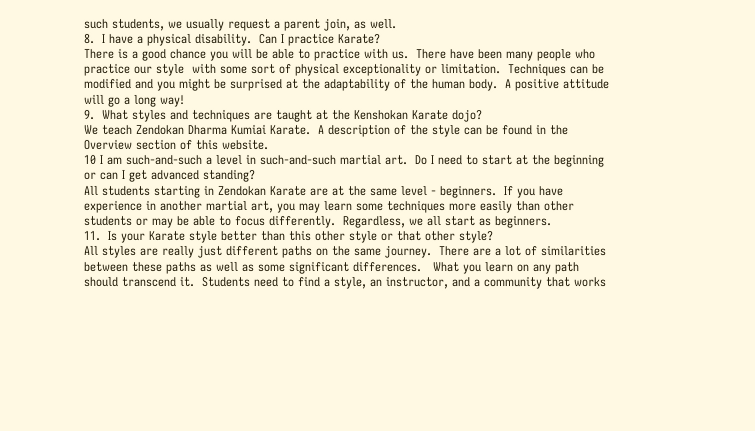such students, we usually request a parent join, as well.
8.  I have a physical disability.  Can I practice Karate?
There is a good chance you will be able to practice with us.  There have been many people who practice our style  with some sort of physical exceptionality or limitation.  Techniques can be modified and you might be surprised at the adaptability of the human body.  A positive attitude will go a long way!
9.  What styles and techniques are taught at the Kenshokan Karate dojo?
We teach Zendokan Dharma Kumiai Karate.  A description of the style can be found in the Overview section of this website.
10 I am such-and-such a level in such-and-such martial art.  Do I need to start at the beginning or can I get advanced standing?
All students starting in Zendokan Karate are at the same level - beginners.  If you have experience in another martial art, you may learn some techniques more easily than other students or may be able to focus differently.  Regardless, we all start as beginners.
11.  Is your Karate style better than this other style or that other style?
All styles are really just different paths on the same journey.  There are a lot of similarities between these paths as well as some significant differences.   What you learn on any path should transcend it.  Students need to find a style, an instructor, and a community that works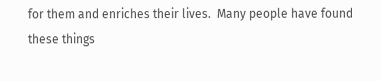for them and enriches their lives.  Many people have found these things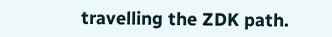travelling the ZDK path.